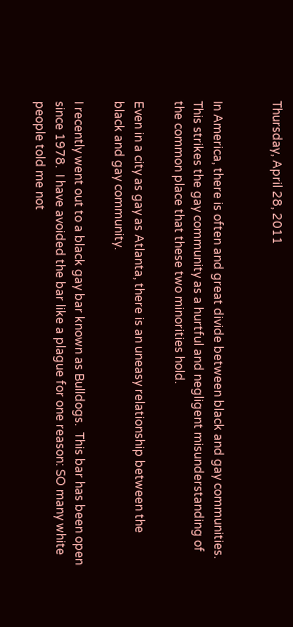Thursday, April 28, 2011


In America, there is often and great divide between black and gay communities.  This strikes the gay community as a hurtful and negligent misunderstanding of the common place that these two minorities hold.

Even in a city as gay as Atlanta, there is an uneasy relationship between the black and gay community.

I recently went out to a black gay bar known as Bulldogs.  This bar has been open since 1978.  I have avoided the bar like a plague for one reason: SO many white people told me not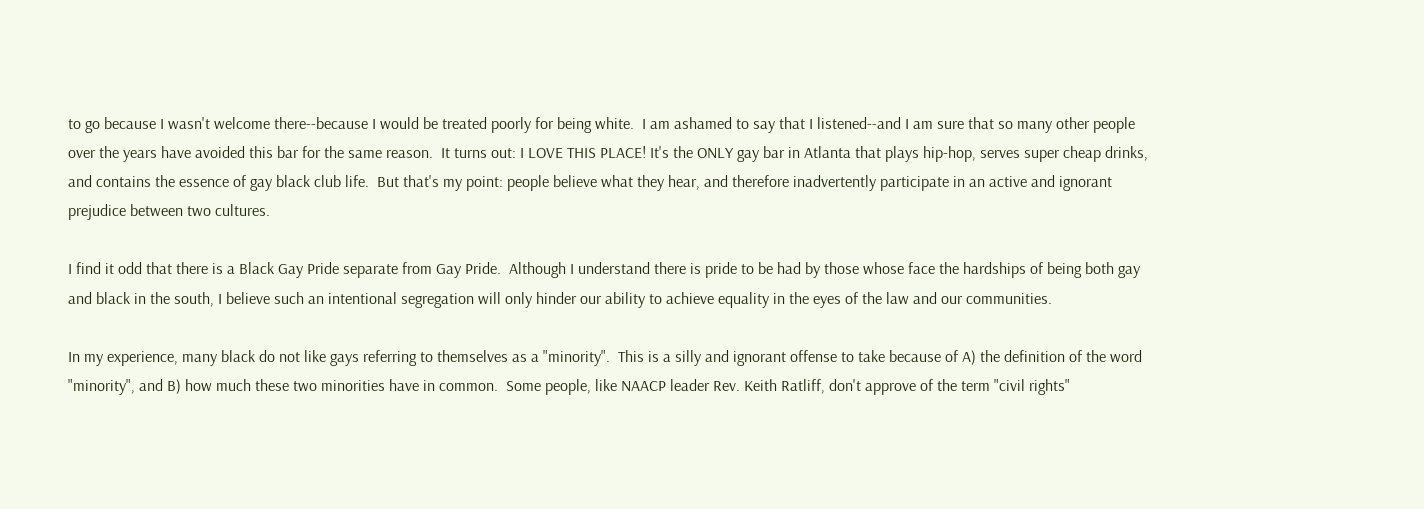to go because I wasn't welcome there--because I would be treated poorly for being white.  I am ashamed to say that I listened--and I am sure that so many other people over the years have avoided this bar for the same reason.  It turns out: I LOVE THIS PLACE! It's the ONLY gay bar in Atlanta that plays hip-hop, serves super cheap drinks, and contains the essence of gay black club life.  But that's my point: people believe what they hear, and therefore inadvertently participate in an active and ignorant prejudice between two cultures.

I find it odd that there is a Black Gay Pride separate from Gay Pride.  Although I understand there is pride to be had by those whose face the hardships of being both gay and black in the south, I believe such an intentional segregation will only hinder our ability to achieve equality in the eyes of the law and our communities.

In my experience, many black do not like gays referring to themselves as a "minority".  This is a silly and ignorant offense to take because of A) the definition of the word "minority", and B) how much these two minorities have in common.  Some people, like NAACP leader Rev. Keith Ratliff, don't approve of the term "civil rights"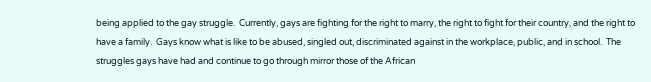being applied to the gay struggle.  Currently, gays are fighting for the right to marry, the right to fight for their country, and the right to have a family.  Gays know what is like to be abused, singled out, discriminated against in the workplace, public, and in school.  The struggles gays have had and continue to go through mirror those of the African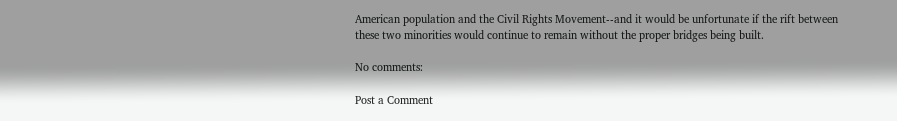American population and the Civil Rights Movement--and it would be unfortunate if the rift between these two minorities would continue to remain without the proper bridges being built.

No comments:

Post a Comment